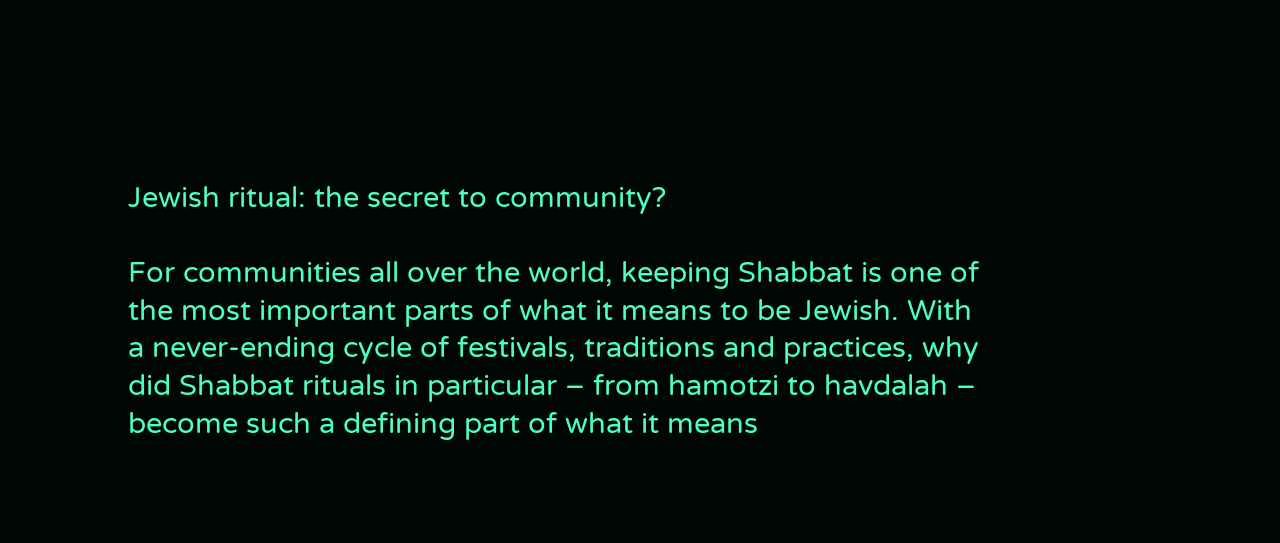Jewish ritual: the secret to community?

For communities all over the world, keeping Shabbat is one of the most important parts of what it means to be Jewish. With a never-ending cycle of festivals, traditions and practices, why did Shabbat rituals in particular – from hamotzi to havdalah – become such a defining part of what it means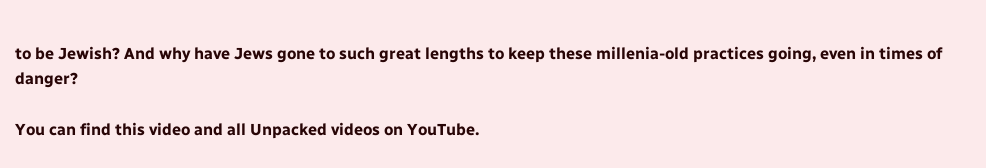to be Jewish? And why have Jews gone to such great lengths to keep these millenia-old practices going, even in times of danger?

You can find this video and all Unpacked videos on YouTube.